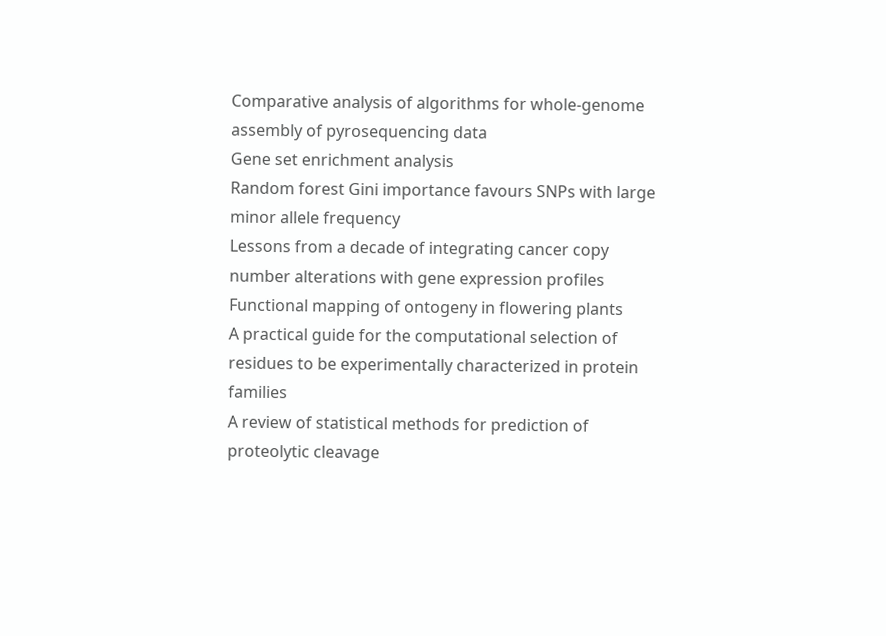Comparative analysis of algorithms for whole-genome assembly of pyrosequencing data
Gene set enrichment analysis
Random forest Gini importance favours SNPs with large minor allele frequency
Lessons from a decade of integrating cancer copy number alterations with gene expression profiles
Functional mapping of ontogeny in flowering plants
A practical guide for the computational selection of residues to be experimentally characterized in protein families
A review of statistical methods for prediction of proteolytic cleavage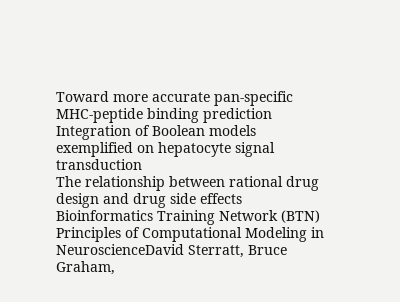Toward more accurate pan-specific MHC-peptide binding prediction
Integration of Boolean models exemplified on hepatocyte signal transduction
The relationship between rational drug design and drug side effects
Bioinformatics Training Network (BTN)
Principles of Computational Modeling in NeuroscienceDavid Sterratt, Bruce Graham,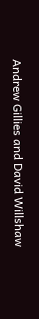Andrew Gillies and David Willshaw